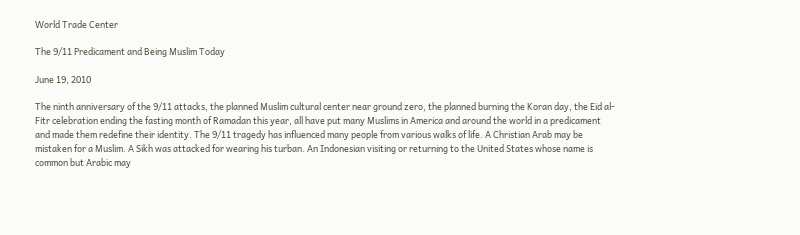World Trade Center

The 9/11 Predicament and Being Muslim Today

June 19, 2010

The ninth anniversary of the 9/11 attacks, the planned Muslim cultural center near ground zero, the planned burning the Koran day, the Eid al-Fitr celebration ending the fasting month of Ramadan this year, all have put many Muslims in America and around the world in a predicament and made them redefine their identity. The 9/11 tragedy has influenced many people from various walks of life. A Christian Arab may be mistaken for a Muslim. A Sikh was attacked for wearing his turban. An Indonesian visiting or returning to the United States whose name is common but Arabic may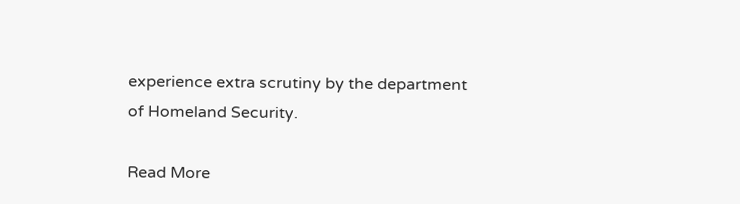experience extra scrutiny by the department of Homeland Security.

Read More